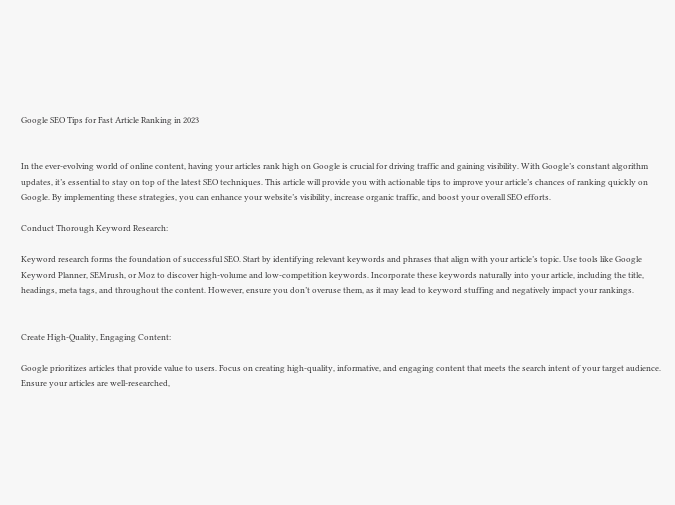Google SEO Tips for Fast Article Ranking in 2023


In the ever-evolving world of online content, having your articles rank high on Google is crucial for driving traffic and gaining visibility. With Google’s constant algorithm updates, it’s essential to stay on top of the latest SEO techniques. This article will provide you with actionable tips to improve your article’s chances of ranking quickly on Google. By implementing these strategies, you can enhance your website’s visibility, increase organic traffic, and boost your overall SEO efforts.

Conduct Thorough Keyword Research:

Keyword research forms the foundation of successful SEO. Start by identifying relevant keywords and phrases that align with your article’s topic. Use tools like Google Keyword Planner, SEMrush, or Moz to discover high-volume and low-competition keywords. Incorporate these keywords naturally into your article, including the title, headings, meta tags, and throughout the content. However, ensure you don’t overuse them, as it may lead to keyword stuffing and negatively impact your rankings.


Create High-Quality, Engaging Content:

Google prioritizes articles that provide value to users. Focus on creating high-quality, informative, and engaging content that meets the search intent of your target audience. Ensure your articles are well-researched,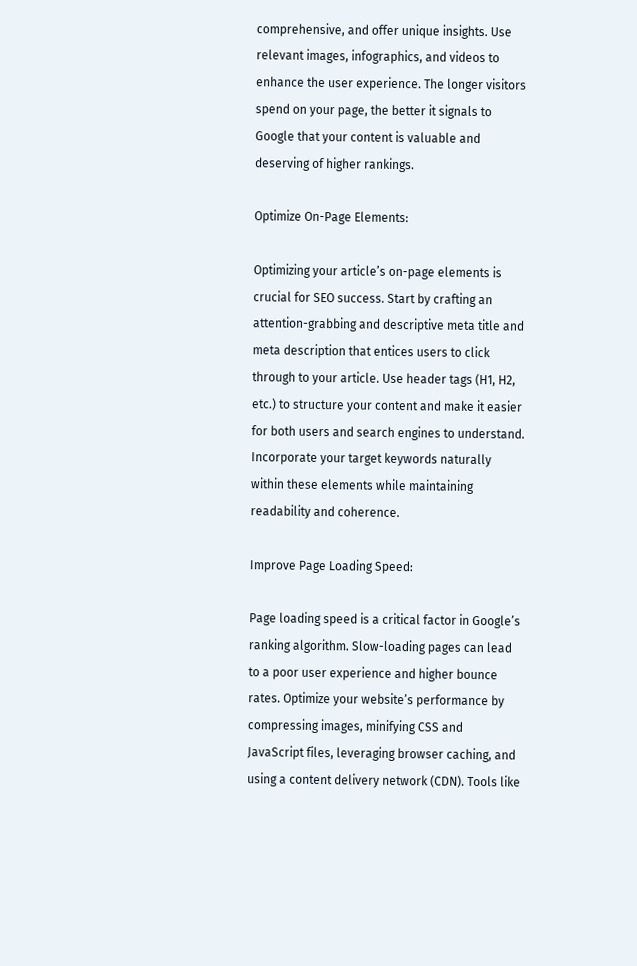comprehensive, and offer unique insights. Use relevant images, infographics, and videos to enhance the user experience. The longer visitors spend on your page, the better it signals to Google that your content is valuable and deserving of higher rankings.

Optimize On-Page Elements:

Optimizing your article’s on-page elements is crucial for SEO success. Start by crafting an attention-grabbing and descriptive meta title and meta description that entices users to click through to your article. Use header tags (H1, H2, etc.) to structure your content and make it easier for both users and search engines to understand. Incorporate your target keywords naturally within these elements while maintaining readability and coherence.

Improve Page Loading Speed:

Page loading speed is a critical factor in Google’s ranking algorithm. Slow-loading pages can lead to a poor user experience and higher bounce rates. Optimize your website’s performance by compressing images, minifying CSS and JavaScript files, leveraging browser caching, and using a content delivery network (CDN). Tools like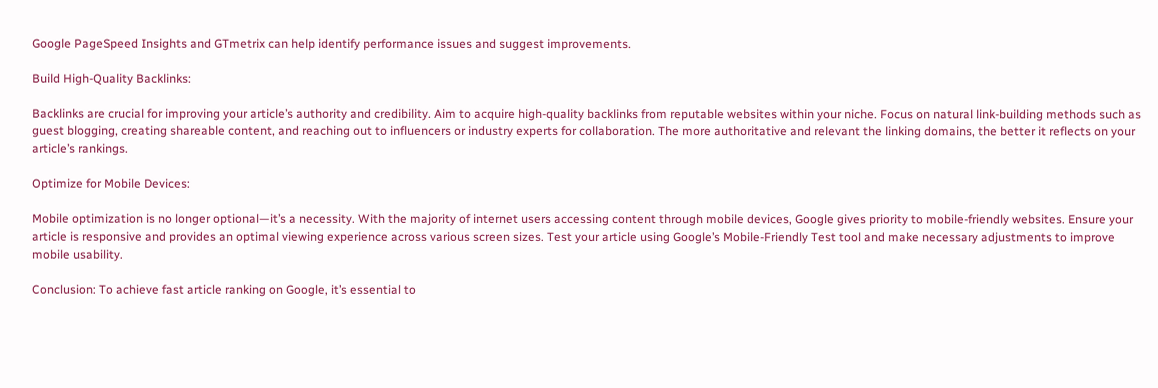Google PageSpeed Insights and GTmetrix can help identify performance issues and suggest improvements.

Build High-Quality Backlinks:

Backlinks are crucial for improving your article’s authority and credibility. Aim to acquire high-quality backlinks from reputable websites within your niche. Focus on natural link-building methods such as guest blogging, creating shareable content, and reaching out to influencers or industry experts for collaboration. The more authoritative and relevant the linking domains, the better it reflects on your article’s rankings.

Optimize for Mobile Devices:

Mobile optimization is no longer optional—it’s a necessity. With the majority of internet users accessing content through mobile devices, Google gives priority to mobile-friendly websites. Ensure your article is responsive and provides an optimal viewing experience across various screen sizes. Test your article using Google’s Mobile-Friendly Test tool and make necessary adjustments to improve mobile usability.

Conclusion: To achieve fast article ranking on Google, it’s essential to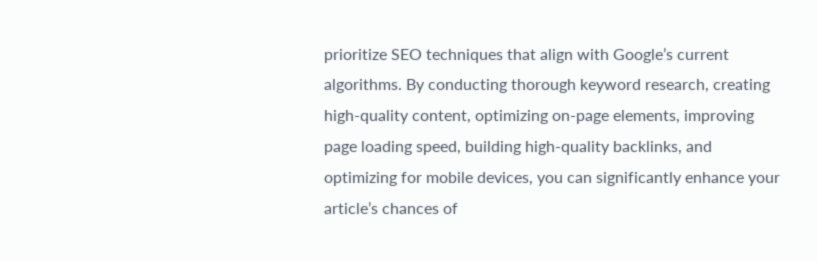prioritize SEO techniques that align with Google’s current algorithms. By conducting thorough keyword research, creating high-quality content, optimizing on-page elements, improving page loading speed, building high-quality backlinks, and optimizing for mobile devices, you can significantly enhance your article’s chances of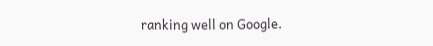ranking well on Google.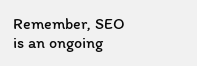Remember, SEO is an ongoing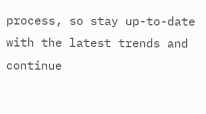process, so stay up-to-date with the latest trends and continue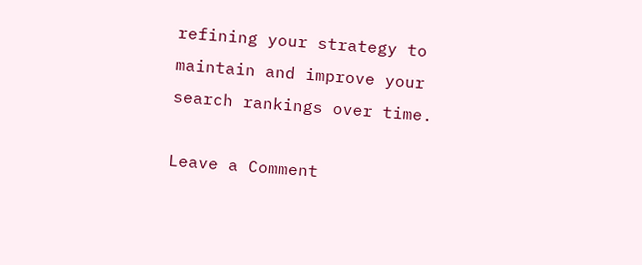refining your strategy to maintain and improve your search rankings over time.

Leave a Comment